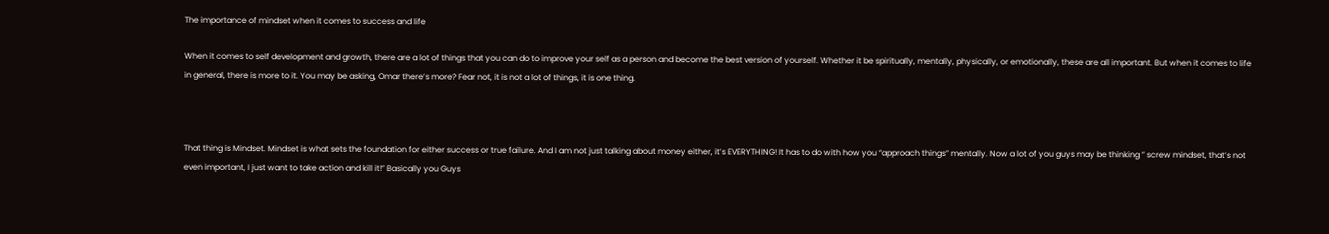The importance of mindset when it comes to success and life

When it comes to self development and growth, there are a lot of things that you can do to improve your self as a person and become the best version of yourself. Whether it be spiritually, mentally, physically, or emotionally, these are all important. But when it comes to life in general, there is more to it. You may be asking, Omar there’s more? Fear not, it is not a lot of things, it is one thing.



That thing is Mindset. Mindset is what sets the foundation for either success or true failure. And I am not just talking about money either, it’s EVERYTHING! It has to do with how you “approach things” mentally. Now a lot of you guys may be thinking ” screw mindset, that’s not even important, I just want to take action and kill it!” Basically you Guys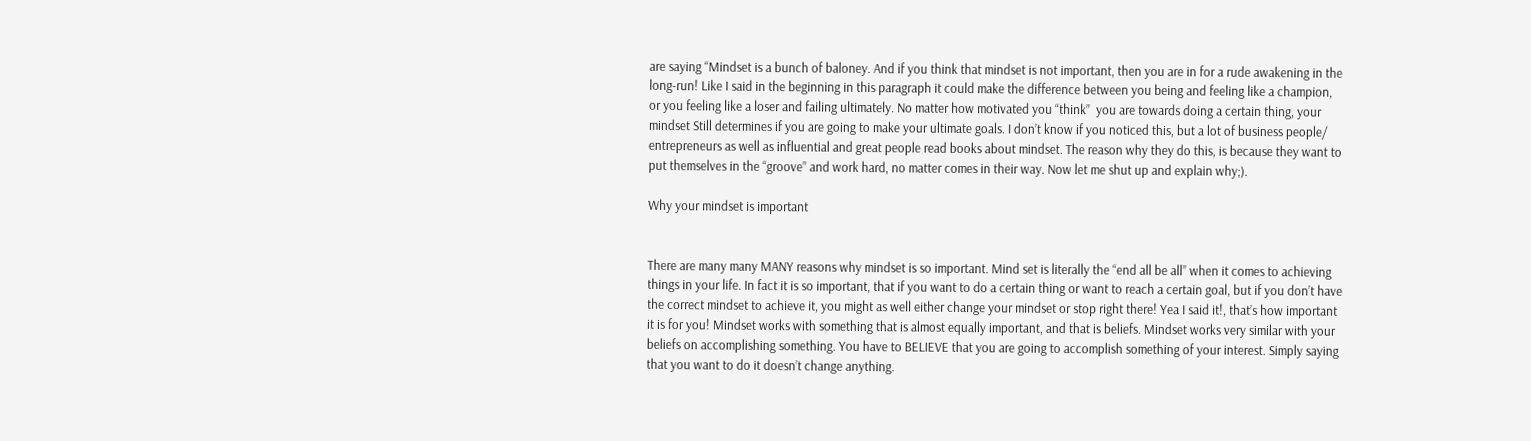are saying “Mindset is a bunch of baloney. And if you think that mindset is not important, then you are in for a rude awakening in the long-run! Like I said in the beginning in this paragraph it could make the difference between you being and feeling like a champion, or you feeling like a loser and failing ultimately. No matter how motivated you “think”  you are towards doing a certain thing, your mindset Still determines if you are going to make your ultimate goals. I don’t know if you noticed this, but a lot of business people/ entrepreneurs as well as influential and great people read books about mindset. The reason why they do this, is because they want to put themselves in the “groove” and work hard, no matter comes in their way. Now let me shut up and explain why;).

Why your mindset is important


There are many many MANY reasons why mindset is so important. Mind set is literally the “end all be all” when it comes to achieving things in your life. In fact it is so important, that if you want to do a certain thing or want to reach a certain goal, but if you don’t have the correct mindset to achieve it, you might as well either change your mindset or stop right there! Yea I said it!, that’s how important it is for you! Mindset works with something that is almost equally important, and that is beliefs. Mindset works very similar with your beliefs on accomplishing something. You have to BELIEVE that you are going to accomplish something of your interest. Simply saying that you want to do it doesn’t change anything.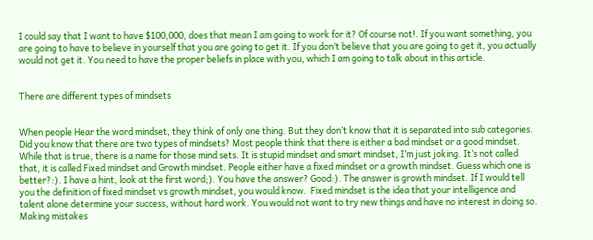I could say that I want to have $100,000, does that mean I am going to work for it? Of course not!. If you want something, you are going to have to believe in yourself that you are going to get it. If you don’t believe that you are going to get it, you actually would not get it. You need to have the proper beliefs in place with you, which I am going to talk about in this article.


There are different types of mindsets


When people Hear the word mindset, they think of only one thing. But they don’t know that it is separated into sub categories.  Did you know that there are two types of mindsets? Most people think that there is either a bad mindset or a good mindset. While that is true, there is a name for those mind sets. It is stupid mindset and smart mindset, I’m just joking. It’s not called that, it is called Fixed mindset and Growth mindset. People either have a fixed mindset or a growth mindset. Guess which one is better?:). I have a hint, look at the first word;). You have the answer? Good:). The answer is growth mindset. If I would tell you the definition of fixed mindset vs growth mindset, you would know.  Fixed mindset is the idea that your intelligence and talent alone determine your success, without hard work. You would not want to try new things and have no interest in doing so. Making mistakes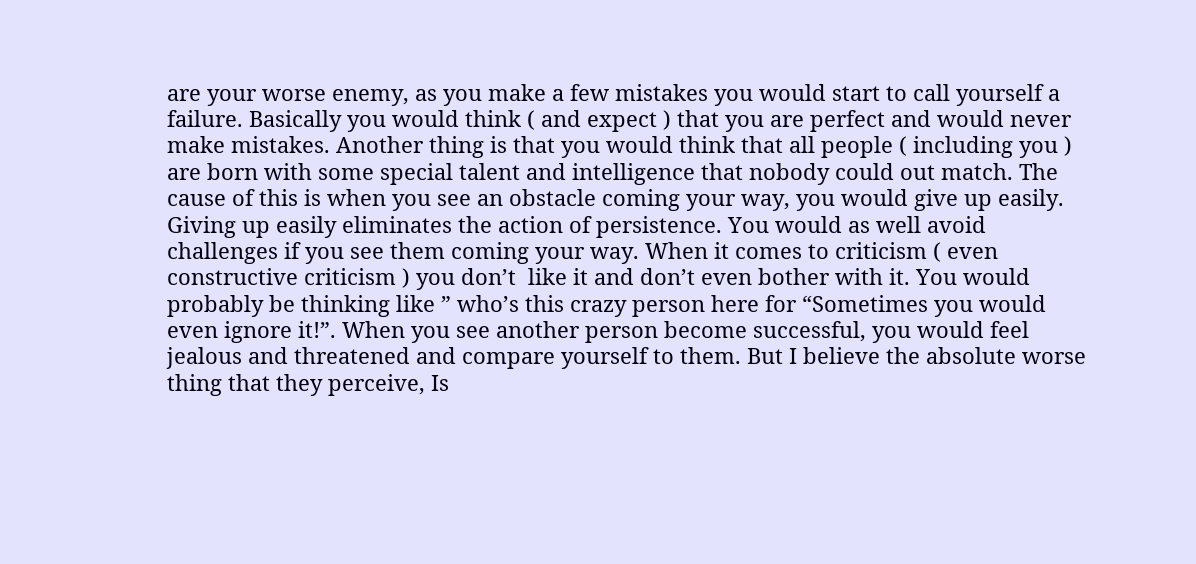are your worse enemy, as you make a few mistakes you would start to call yourself a failure. Basically you would think ( and expect ) that you are perfect and would never make mistakes. Another thing is that you would think that all people ( including you ) are born with some special talent and intelligence that nobody could out match. The cause of this is when you see an obstacle coming your way, you would give up easily. Giving up easily eliminates the action of persistence. You would as well avoid challenges if you see them coming your way. When it comes to criticism ( even constructive criticism ) you don’t  like it and don’t even bother with it. You would probably be thinking like ” who’s this crazy person here for “Sometimes you would even ignore it!”. When you see another person become successful, you would feel jealous and threatened and compare yourself to them. But I believe the absolute worse thing that they perceive, Is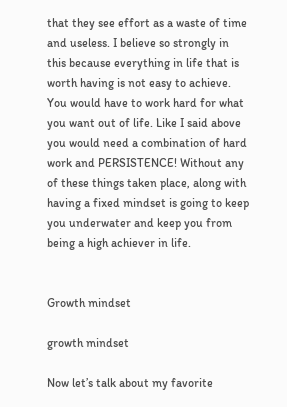that they see effort as a waste of time and useless. I believe so strongly in this because everything in life that is worth having is not easy to achieve. You would have to work hard for what you want out of life. Like I said above you would need a combination of hard work and PERSISTENCE! Without any of these things taken place, along with having a fixed mindset is going to keep you underwater and keep you from being a high achiever in life.


Growth mindset

growth mindset

Now let’s talk about my favorite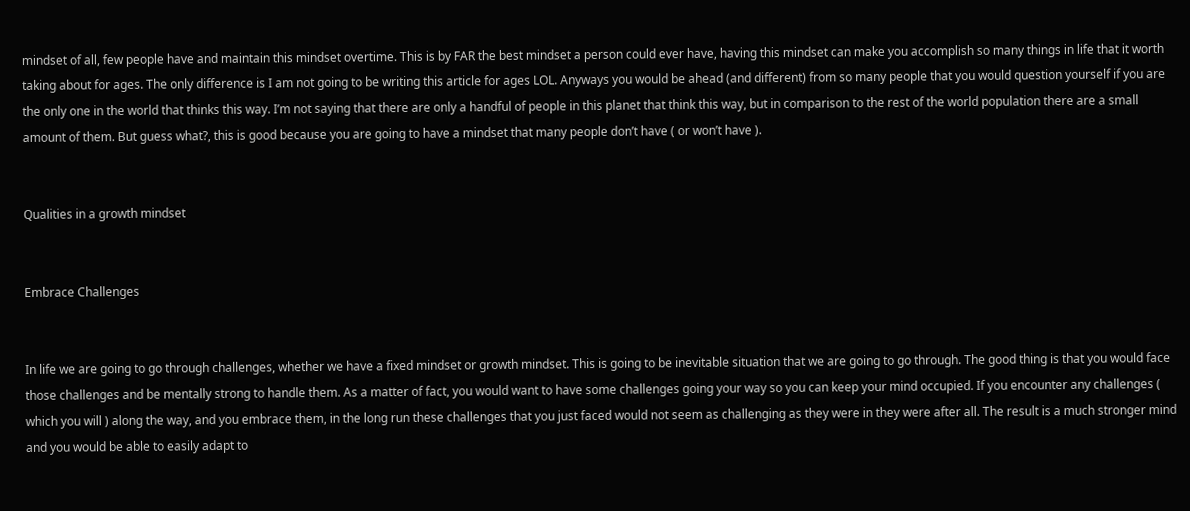mindset of all, few people have and maintain this mindset overtime. This is by FAR the best mindset a person could ever have, having this mindset can make you accomplish so many things in life that it worth taking about for ages. The only difference is I am not going to be writing this article for ages LOL. Anyways you would be ahead (and different) from so many people that you would question yourself if you are the only one in the world that thinks this way. I’m not saying that there are only a handful of people in this planet that think this way, but in comparison to the rest of the world population there are a small amount of them. But guess what?, this is good because you are going to have a mindset that many people don’t have ( or won’t have ).


Qualities in a growth mindset


Embrace Challenges


In life we are going to go through challenges, whether we have a fixed mindset or growth mindset. This is going to be inevitable situation that we are going to go through. The good thing is that you would face those challenges and be mentally strong to handle them. As a matter of fact, you would want to have some challenges going your way so you can keep your mind occupied. If you encounter any challenges ( which you will ) along the way, and you embrace them, in the long run these challenges that you just faced would not seem as challenging as they were in they were after all. The result is a much stronger mind and you would be able to easily adapt to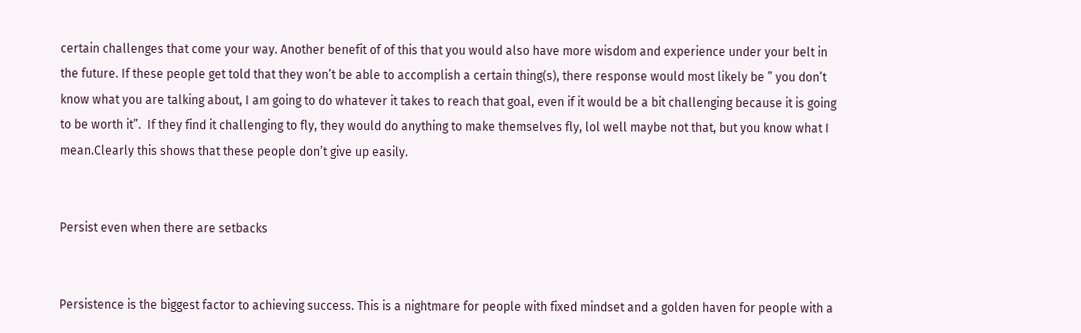certain challenges that come your way. Another benefit of of this that you would also have more wisdom and experience under your belt in the future. If these people get told that they won’t be able to accomplish a certain thing(s), there response would most likely be ” you don’t know what you are talking about, I am going to do whatever it takes to reach that goal, even if it would be a bit challenging because it is going to be worth it”.  If they find it challenging to fly, they would do anything to make themselves fly, lol well maybe not that, but you know what I mean.Clearly this shows that these people don’t give up easily.


Persist even when there are setbacks


Persistence is the biggest factor to achieving success. This is a nightmare for people with fixed mindset and a golden haven for people with a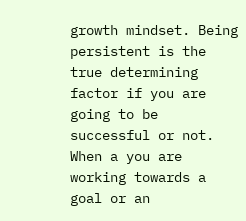growth mindset. Being persistent is the true determining factor if you are going to be successful or not. When a you are working towards a goal or an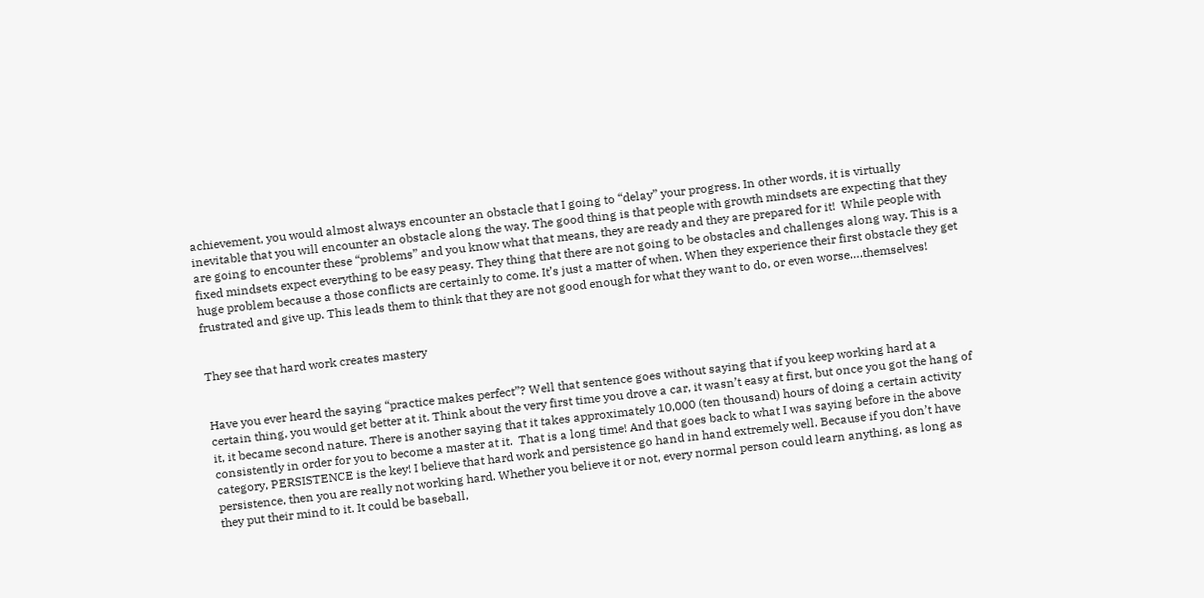achievement, you would almost always encounter an obstacle that I going to “delay” your progress. In other words, it is virtually inevitable that you will encounter an obstacle along the way. The good thing is that people with growth mindsets are expecting that they are going to encounter these “problems” and you know what that means, they are ready and they are prepared for it!  While people with fixed mindsets expect everything to be easy peasy. They thing that there are not going to be obstacles and challenges along way. This is a huge problem because a those conflicts are certainly to come. It’s just a matter of when. When they experience their first obstacle they get frustrated and give up. This leads them to think that they are not good enough for what they want to do, or even worse….themselves!


They see that hard work creates mastery


Have you ever heard the saying “practice makes perfect”? Well that sentence goes without saying that if you keep working hard at a certain thing, you would get better at it. Think about the very first time you drove a car, it wasn’t easy at first, but once you got the hang of it, it became second nature. There is another saying that it takes approximately 10,000 (ten thousand) hours of doing a certain activity consistently in order for you to become a master at it.  That is a long time! And that goes back to what I was saying before in the above category, PERSISTENCE is the key! I believe that hard work and persistence go hand in hand extremely well. Because if you don’t have persistence, then you are really not working hard. Whether you believe it or not, every normal person could learn anything, as long as they put their mind to it. It could be baseball,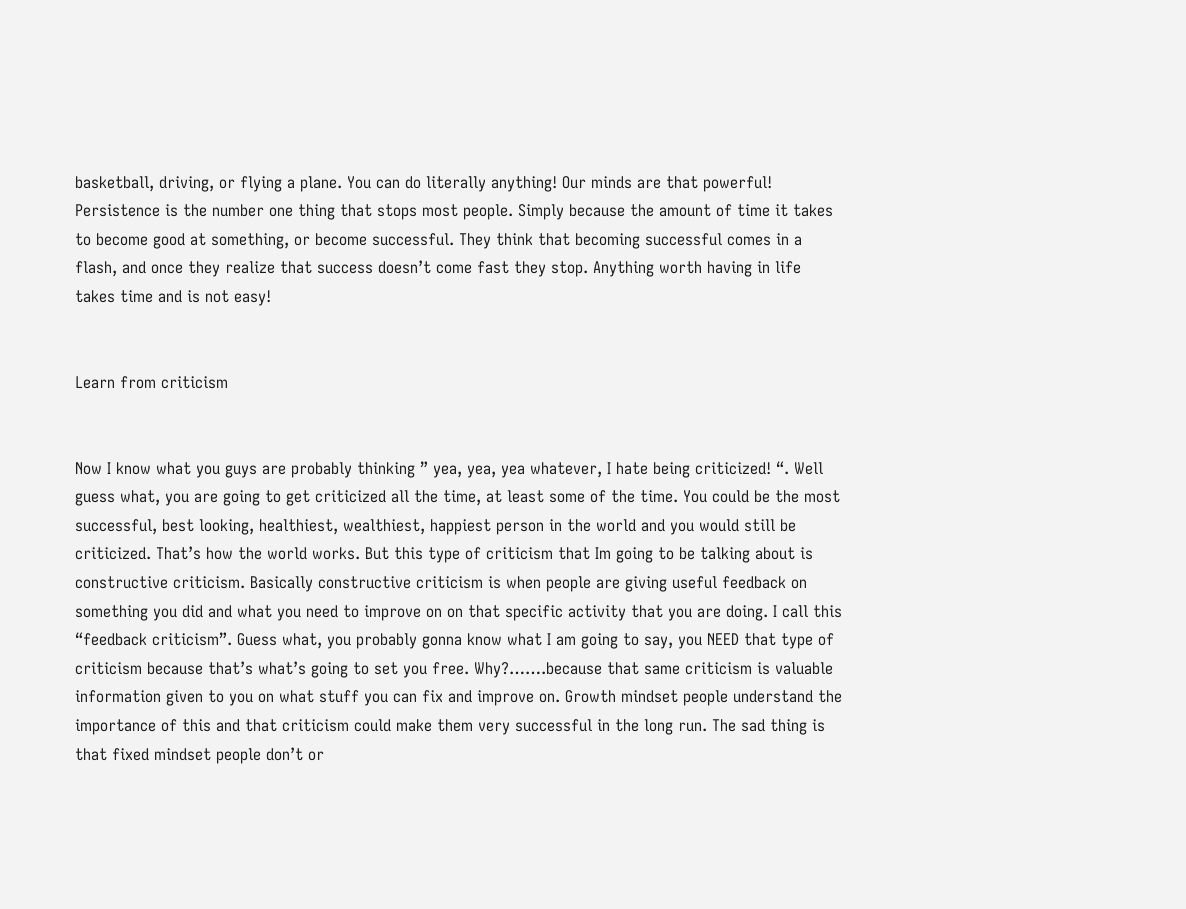basketball, driving, or flying a plane. You can do literally anything! Our minds are that powerful! Persistence is the number one thing that stops most people. Simply because the amount of time it takes to become good at something, or become successful. They think that becoming successful comes in a flash, and once they realize that success doesn’t come fast they stop. Anything worth having in life takes time and is not easy!


Learn from criticism


Now I know what you guys are probably thinking ” yea, yea, yea whatever, I hate being criticized! “. Well guess what, you are going to get criticized all the time, at least some of the time. You could be the most successful, best looking, healthiest, wealthiest, happiest person in the world and you would still be criticized. That’s how the world works. But this type of criticism that Im going to be talking about is constructive criticism. Basically constructive criticism is when people are giving useful feedback on something you did and what you need to improve on on that specific activity that you are doing. I call this “feedback criticism”. Guess what, you probably gonna know what I am going to say, you NEED that type of criticism because that’s what’s going to set you free. Why?…….because that same criticism is valuable information given to you on what stuff you can fix and improve on. Growth mindset people understand the importance of this and that criticism could make them very successful in the long run. The sad thing is that fixed mindset people don’t or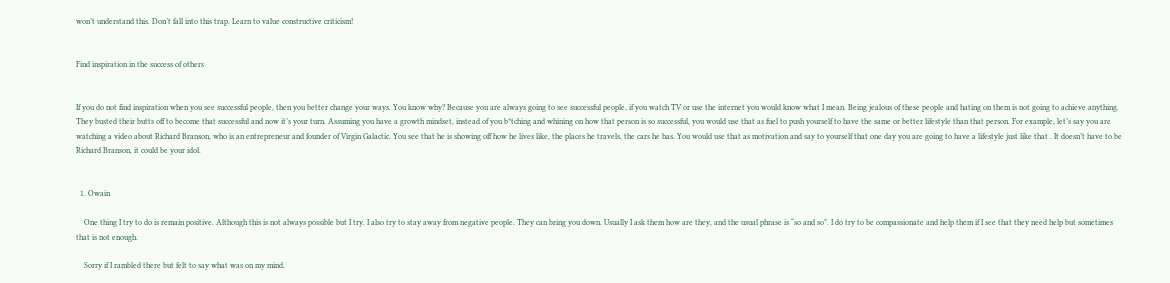won’t understand this. Don’t fall into this trap. Learn to value constructive criticism!


Find inspiration in the success of others


If you do not find inspiration when you see successful people, then you better change your ways. You know why? Because you are always going to see successful people, if you watch TV or use the internet you would know what I mean. Being jealous of these people and hating on them is not going to achieve anything. They busted their butts off to become that successful and now it’s your turn. Assuming you have a growth mindset, instead of you b*tching and whining on how that person is so successful, you would use that as fuel to push yourself to have the same or better lifestyle than that person. For example, let’s say you are watching a video about Richard Branson, who is an entrepreneur and founder of Virgin Galactic. You see that he is showing off how he lives like, the places he travels, the cars he has. You would use that as motivation and say to yourself that one day you are going to have a lifestyle just like that . It doesn’t have to be Richard Branson, it could be your idol.


  1. Owain

    One thing I try to do is remain positive. Although this is not always possible but I try. I also try to stay away from negative people. They can bring you down. Usually I ask them how are they, and the usual phrase is “so and so”. I do try to be compassionate and help them if I see that they need help but sometimes that is not enough.

    Sorry if I rambled there but felt to say what was on my mind.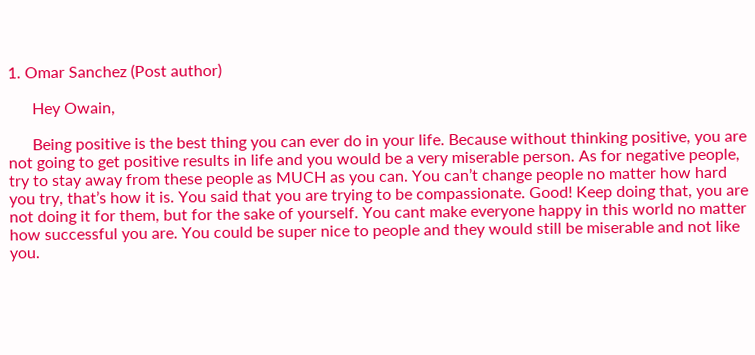1. Omar Sanchez (Post author)

      Hey Owain,

      Being positive is the best thing you can ever do in your life. Because without thinking positive, you are not going to get positive results in life and you would be a very miserable person. As for negative people, try to stay away from these people as MUCH as you can. You can’t change people no matter how hard you try, that’s how it is. You said that you are trying to be compassionate. Good! Keep doing that, you are not doing it for them, but for the sake of yourself. You cant make everyone happy in this world no matter how successful you are. You could be super nice to people and they would still be miserable and not like you.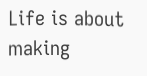Life is about making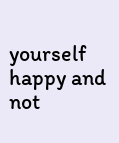yourself happy and not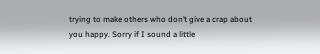trying to make others who don’t give a crap about you happy. Sorry if I sound a little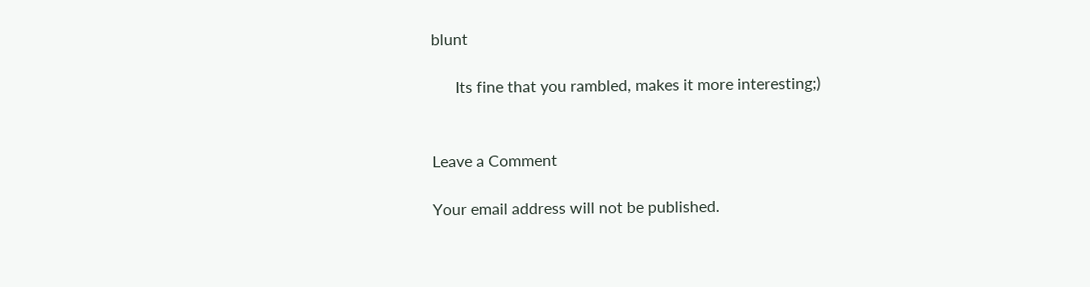blunt

      Its fine that you rambled, makes it more interesting;)


Leave a Comment

Your email address will not be published.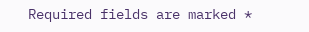Required fields are marked *